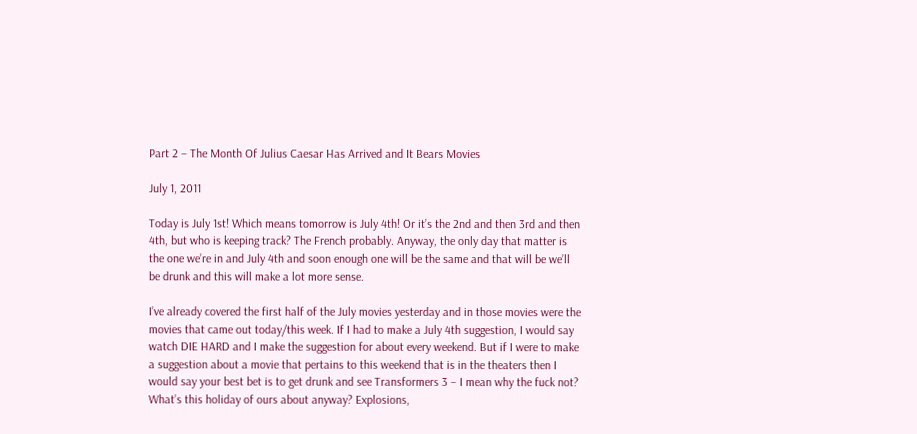Part 2 – The Month Of Julius Caesar Has Arrived and It Bears Movies

July 1, 2011

Today is July 1st! Which means tomorrow is July 4th! Or it’s the 2nd and then 3rd and then 4th, but who is keeping track? The French probably. Anyway, the only day that matter is the one we’re in and July 4th and soon enough one will be the same and that will be we’ll be drunk and this will make a lot more sense.

I’ve already covered the first half of the July movies yesterday and in those movies were the movies that came out today/this week. If I had to make a July 4th suggestion, I would say watch DIE HARD and I make the suggestion for about every weekend. But if I were to make a suggestion about a movie that pertains to this weekend that is in the theaters then I would say your best bet is to get drunk and see Transformers 3 – I mean why the fuck not? What’s this holiday of ours about anyway? Explosions,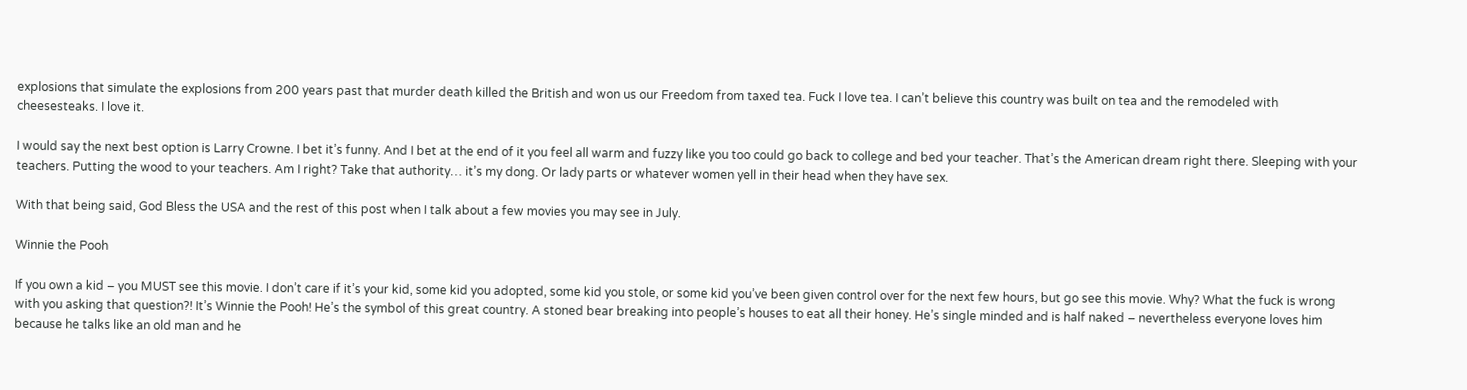explosions that simulate the explosions from 200 years past that murder death killed the British and won us our Freedom from taxed tea. Fuck I love tea. I can’t believe this country was built on tea and the remodeled with cheesesteaks. I love it.

I would say the next best option is Larry Crowne. I bet it’s funny. And I bet at the end of it you feel all warm and fuzzy like you too could go back to college and bed your teacher. That’s the American dream right there. Sleeping with your teachers. Putting the wood to your teachers. Am I right? Take that authority… it’s my dong. Or lady parts or whatever women yell in their head when they have sex.

With that being said, God Bless the USA and the rest of this post when I talk about a few movies you may see in July.

Winnie the Pooh

If you own a kid – you MUST see this movie. I don’t care if it’s your kid, some kid you adopted, some kid you stole, or some kid you’ve been given control over for the next few hours, but go see this movie. Why? What the fuck is wrong with you asking that question?! It’s Winnie the Pooh! He’s the symbol of this great country. A stoned bear breaking into people’s houses to eat all their honey. He’s single minded and is half naked – nevertheless everyone loves him because he talks like an old man and he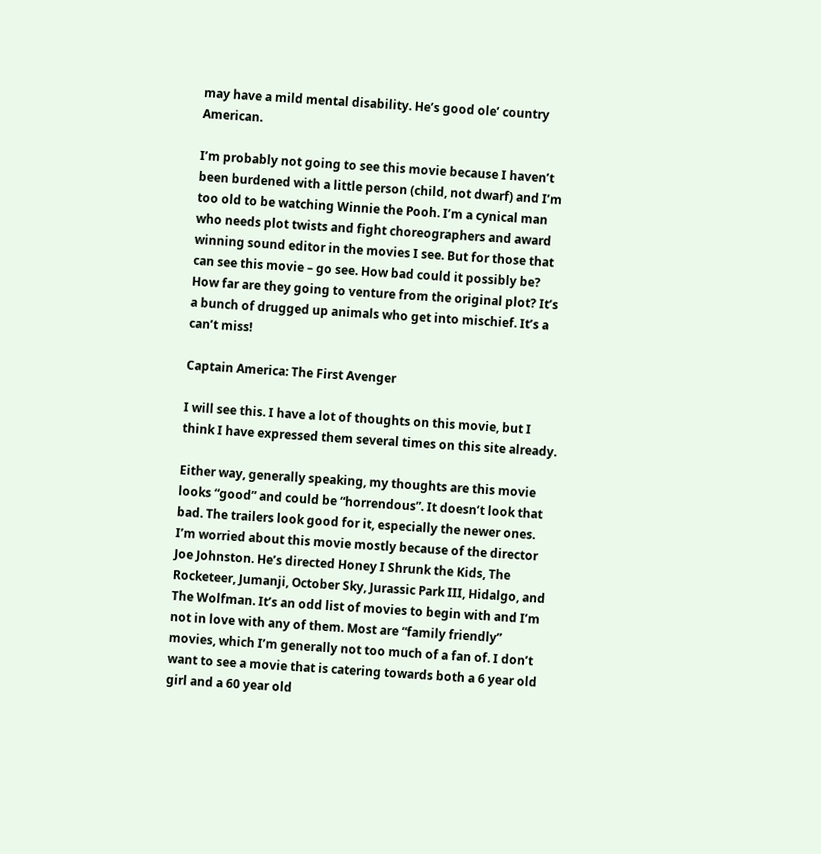may have a mild mental disability. He’s good ole’ country American.

I’m probably not going to see this movie because I haven’t been burdened with a little person (child, not dwarf) and I’m too old to be watching Winnie the Pooh. I’m a cynical man who needs plot twists and fight choreographers and award winning sound editor in the movies I see. But for those that can see this movie – go see. How bad could it possibly be? How far are they going to venture from the original plot? It’s a bunch of drugged up animals who get into mischief. It’s a can’t miss!

Captain America: The First Avenger

I will see this. I have a lot of thoughts on this movie, but I think I have expressed them several times on this site already.

Either way, generally speaking, my thoughts are this movie looks “good” and could be “horrendous”. It doesn’t look that bad. The trailers look good for it, especially the newer ones. I’m worried about this movie mostly because of the director Joe Johnston. He’s directed Honey I Shrunk the Kids, The Rocketeer, Jumanji, October Sky, Jurassic Park III, Hidalgo, and The Wolfman. It’s an odd list of movies to begin with and I’m not in love with any of them. Most are “family friendly” movies, which I’m generally not too much of a fan of. I don’t want to see a movie that is catering towards both a 6 year old girl and a 60 year old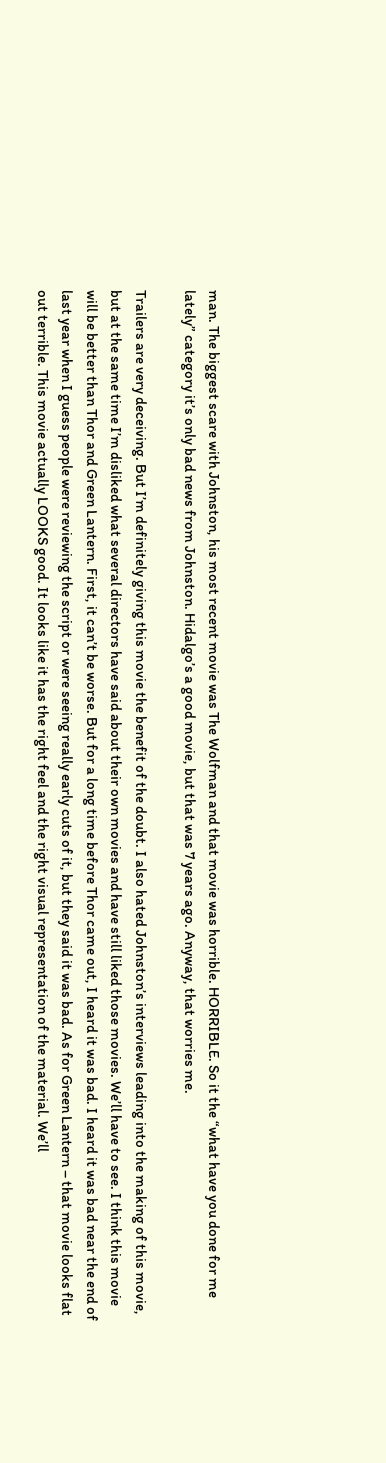man. The biggest scare with Johnston, his most recent movie was The Wolfman and that movie was horrible. HORRIBLE. So it the “what have you done for me lately” category it’s only bad news from Johnston. Hidalgo’s a good movie, but that was 7 years ago. Anyway, that worries me.

Trailers are very deceiving. But I’m definitely giving this movie the benefit of the doubt. I also hated Johnston’s interviews leading into the making of this movie, but at the same time I’m disliked what several directors have said about their own movies and have still liked those movies. We’ll have to see. I think this movie will be better than Thor and Green Lantern. First, it can’t be worse. But for a long time before Thor came out, I heard it was bad. I heard it was bad near the end of last year when I guess people were reviewing the script or were seeing really early cuts of it, but they said it was bad. As for Green Lantern – that movie looks flat out terrible. This movie actually LOOKS good. It looks like it has the right feel and the right visual representation of the material. We’ll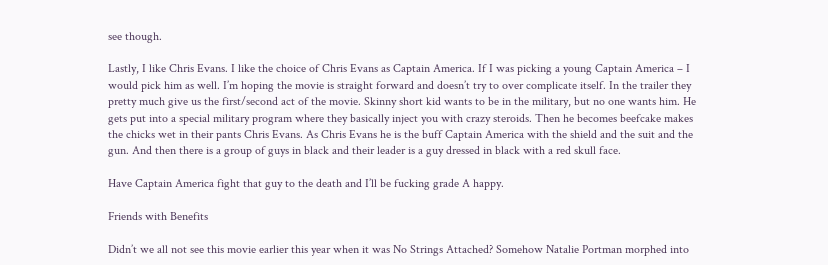see though.

Lastly, I like Chris Evans. I like the choice of Chris Evans as Captain America. If I was picking a young Captain America – I would pick him as well. I’m hoping the movie is straight forward and doesn’t try to over complicate itself. In the trailer they pretty much give us the first/second act of the movie. Skinny short kid wants to be in the military, but no one wants him. He gets put into a special military program where they basically inject you with crazy steroids. Then he becomes beefcake makes the chicks wet in their pants Chris Evans. As Chris Evans he is the buff Captain America with the shield and the suit and the gun. And then there is a group of guys in black and their leader is a guy dressed in black with a red skull face.

Have Captain America fight that guy to the death and I’ll be fucking grade A happy.

Friends with Benefits

Didn’t we all not see this movie earlier this year when it was No Strings Attached? Somehow Natalie Portman morphed into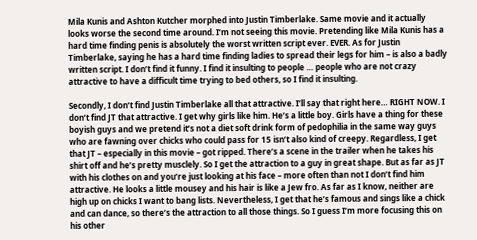Mila Kunis and Ashton Kutcher morphed into Justin Timberlake. Same movie and it actually looks worse the second time around. I’m not seeing this movie. Pretending like Mila Kunis has a hard time finding penis is absolutely the worst written script ever. EVER. As for Justin Timberlake, saying he has a hard time finding ladies to spread their legs for him – is also a badly written script. I don’t find it funny. I find it insulting to people … people who are not crazy attractive to have a difficult time trying to bed others, so I find it insulting.

Secondly, I don’t find Justin Timberlake all that attractive. I’ll say that right here… RIGHT NOW. I don’t find JT that attractive. I get why girls like him. He’s a little boy. Girls have a thing for these boyish guys and we pretend it’s not a diet soft drink form of pedophilia in the same way guys who are fawning over chicks who could pass for 15 isn’t also kind of creepy. Regardless, I get that JT – especially in this movie – got ripped. There’s a scene in the trailer when he takes his shirt off and he’s pretty musclely. So I get the attraction to a guy in great shape. But as far as JT with his clothes on and you’re just looking at his face – more often than not I don’t find him attractive. He looks a little mousey and his hair is like a Jew fro. As far as I know, neither are high up on chicks I want to bang lists. Nevertheless, I get that he’s famous and sings like a chick and can dance, so there’s the attraction to all those things. So I guess I’m more focusing this on his other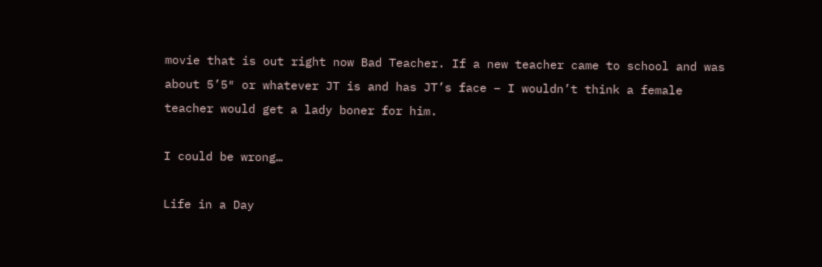movie that is out right now Bad Teacher. If a new teacher came to school and was about 5’5″ or whatever JT is and has JT’s face – I wouldn’t think a female teacher would get a lady boner for him.

I could be wrong…

Life in a Day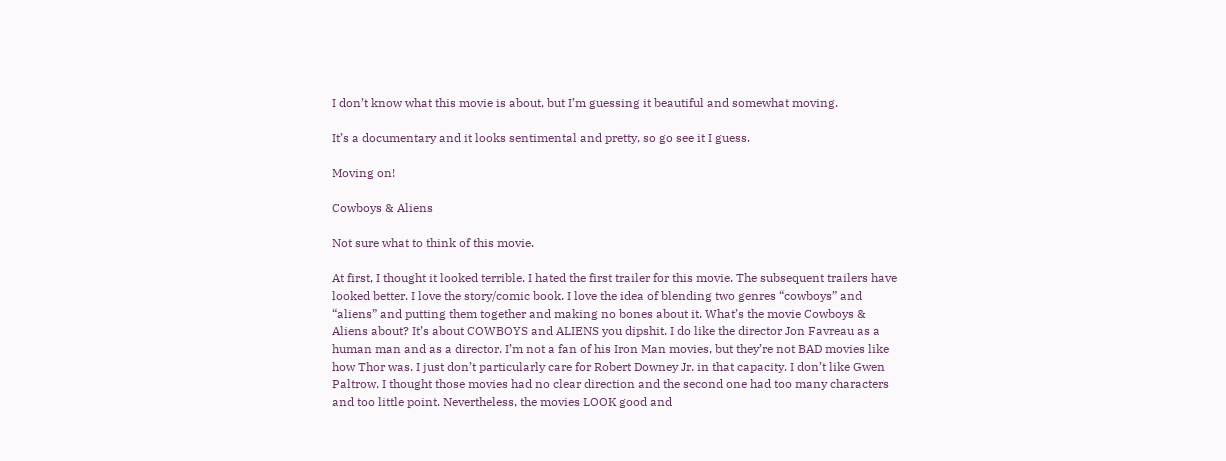I don’t know what this movie is about, but I’m guessing it beautiful and somewhat moving.

It’s a documentary and it looks sentimental and pretty, so go see it I guess.

Moving on!

Cowboys & Aliens

Not sure what to think of this movie.

At first, I thought it looked terrible. I hated the first trailer for this movie. The subsequent trailers have looked better. I love the story/comic book. I love the idea of blending two genres “cowboys” and “aliens” and putting them together and making no bones about it. What’s the movie Cowboys & Aliens about? It’s about COWBOYS and ALIENS you dipshit. I do like the director Jon Favreau as a human man and as a director. I’m not a fan of his Iron Man movies, but they’re not BAD movies like how Thor was. I just don’t particularly care for Robert Downey Jr. in that capacity. I don’t like Gwen Paltrow. I thought those movies had no clear direction and the second one had too many characters and too little point. Nevertheless, the movies LOOK good and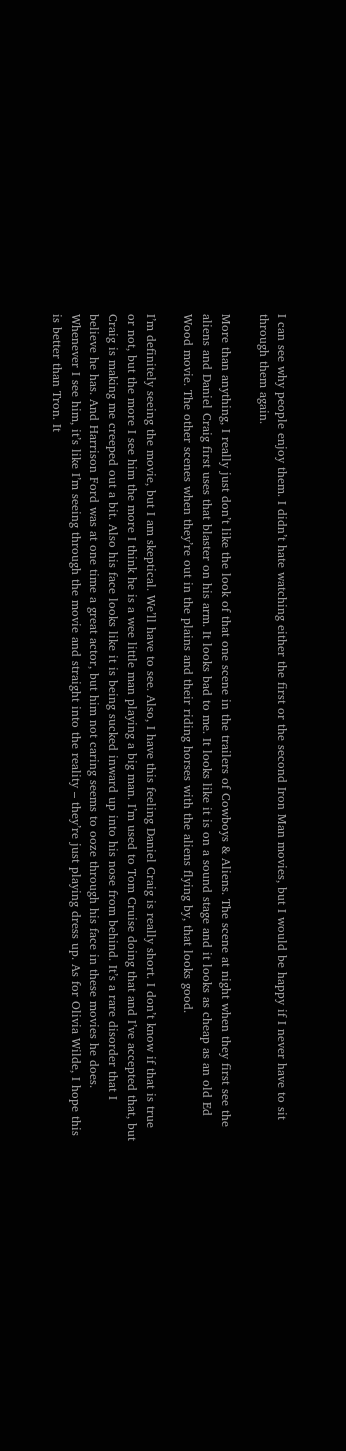I can see why people enjoy them. I didn’t hate watching either the first or the second Iron Man movies, but I would be happy if I never have to sit through them again.

More than anything, I really just don’t like the look of that one scene in the trailers of Cowboys & Aliens. The scene at night when they first see the aliens and Daniel Craig first uses that blaster on his arm. It looks bad to me. It looks like it is on a sound stage and it looks as cheap as an old Ed Wood movie. The other scenes when they’re out in the plains and their riding horses with the aliens flying by, that looks good.

I’m definitely seeing the movie, but I am skeptical. We’ll have to see. Also, I have this feeling Daniel Craig is really short. I don’t know if that is true or not, but the more I see him the more I think he is a wee little man playing a big man. I’m used to Tom Cruise doing that and I’ve accepted that, but Craig is making me creeped out a bit. Also his face looks like it is being sucked inward up into his nose from behind. It’s a rare disorder that I believe he has. And Harrison Ford was at one time a great actor, but him not caring seems to ooze through his face in these movies he does. Whenever I see him, it’s like I’m seeing through the movie and straight into the reality – they’re just playing dress up. As for Olivia Wilde, I hope this is better than Tron. It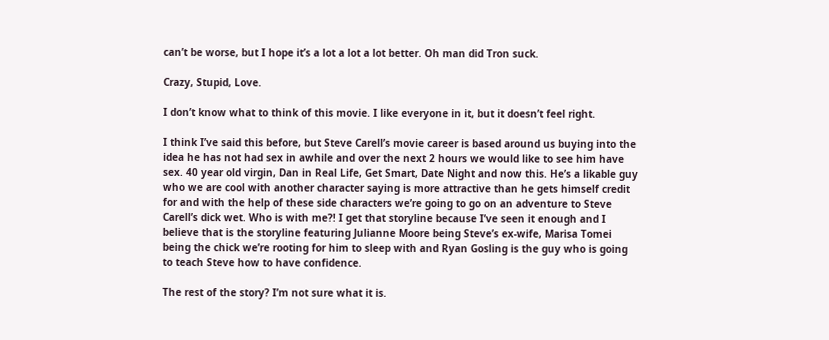can’t be worse, but I hope it’s a lot a lot a lot better. Oh man did Tron suck.

Crazy, Stupid, Love.

I don’t know what to think of this movie. I like everyone in it, but it doesn’t feel right.

I think I’ve said this before, but Steve Carell’s movie career is based around us buying into the idea he has not had sex in awhile and over the next 2 hours we would like to see him have sex. 40 year old virgin, Dan in Real Life, Get Smart, Date Night and now this. He’s a likable guy who we are cool with another character saying is more attractive than he gets himself credit for and with the help of these side characters we’re going to go on an adventure to Steve Carell’s dick wet. Who is with me?! I get that storyline because I’ve seen it enough and I believe that is the storyline featuring Julianne Moore being Steve’s ex-wife, Marisa Tomei being the chick we’re rooting for him to sleep with and Ryan Gosling is the guy who is going to teach Steve how to have confidence.

The rest of the story? I’m not sure what it is.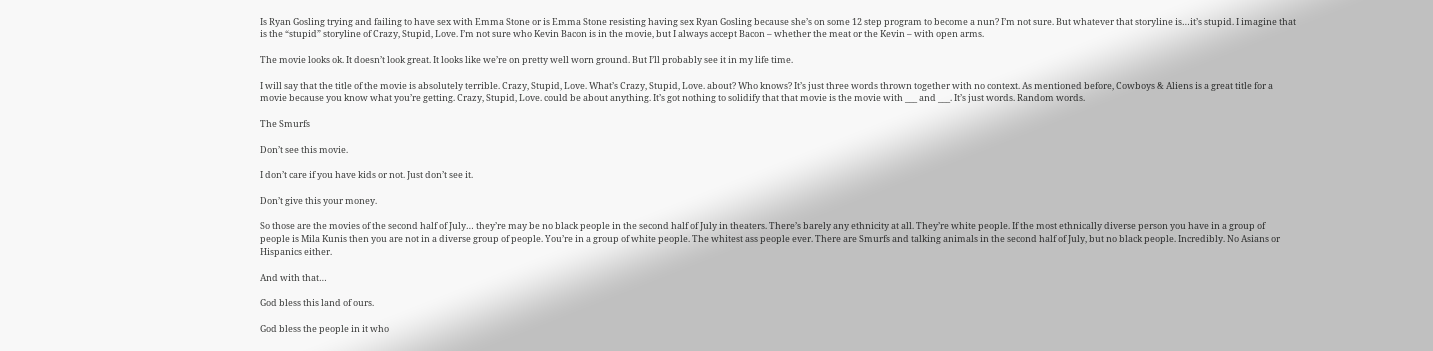Is Ryan Gosling trying and failing to have sex with Emma Stone or is Emma Stone resisting having sex Ryan Gosling because she’s on some 12 step program to become a nun? I’m not sure. But whatever that storyline is…it’s stupid. I imagine that is the “stupid” storyline of Crazy, Stupid, Love. I’m not sure who Kevin Bacon is in the movie, but I always accept Bacon – whether the meat or the Kevin – with open arms.

The movie looks ok. It doesn’t look great. It looks like we’re on pretty well worn ground. But I’ll probably see it in my life time.

I will say that the title of the movie is absolutely terrible. Crazy, Stupid, Love. What’s Crazy, Stupid, Love. about? Who knows? It’s just three words thrown together with no context. As mentioned before, Cowboys & Aliens is a great title for a movie because you know what you’re getting. Crazy, Stupid, Love. could be about anything. It’s got nothing to solidify that that movie is the movie with ___ and ___. It’s just words. Random words.

The Smurfs

Don’t see this movie.

I don’t care if you have kids or not. Just don’t see it.

Don’t give this your money.

So those are the movies of the second half of July… they’re may be no black people in the second half of July in theaters. There’s barely any ethnicity at all. They’re white people. If the most ethnically diverse person you have in a group of people is Mila Kunis then you are not in a diverse group of people. You’re in a group of white people. The whitest ass people ever. There are Smurfs and talking animals in the second half of July, but no black people. Incredibly. No Asians or Hispanics either.

And with that…

God bless this land of ours.

God bless the people in it who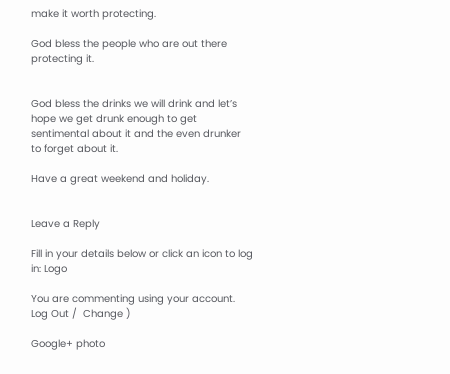make it worth protecting.

God bless the people who are out there protecting it.


God bless the drinks we will drink and let’s hope we get drunk enough to get sentimental about it and the even drunker to forget about it.

Have a great weekend and holiday.


Leave a Reply

Fill in your details below or click an icon to log in: Logo

You are commenting using your account. Log Out /  Change )

Google+ photo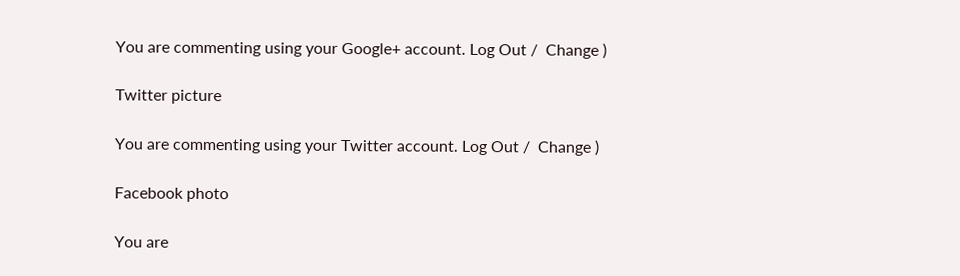You are commenting using your Google+ account. Log Out /  Change )

Twitter picture

You are commenting using your Twitter account. Log Out /  Change )

Facebook photo

You are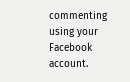commenting using your Facebook account.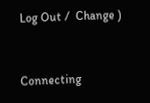Log Out /  Change )


Connecting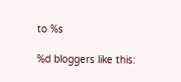to %s

%d bloggers like this: